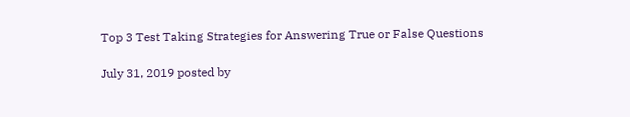Top 3 Test Taking Strategies for Answering True or False Questions

July 31, 2019 posted by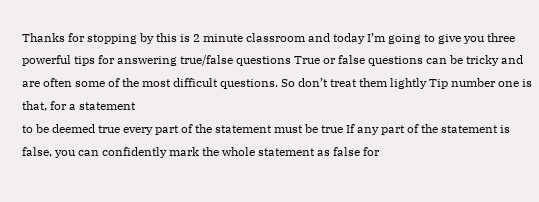Thanks for stopping by this is 2 minute classroom and today I’m going to give you three powerful tips for answering true/false questions True or false questions can be tricky and are often some of the most difficult questions. So don’t treat them lightly Tip number one is that, for a statement
to be deemed true every part of the statement must be true If any part of the statement is false, you can confidently mark the whole statement as false for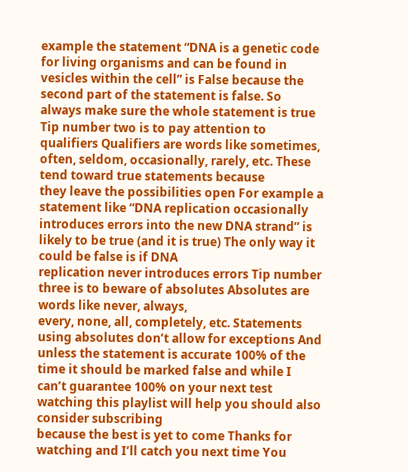example the statement “DNA is a genetic code for living organisms and can be found in vesicles within the cell” is False because the second part of the statement is false. So always make sure the whole statement is true Tip number two is to pay attention to qualifiers Qualifiers are words like sometimes,
often, seldom, occasionally, rarely, etc. These tend toward true statements because
they leave the possibilities open For example a statement like “DNA replication occasionally introduces errors into the new DNA strand” is likely to be true (and it is true) The only way it could be false is if DNA
replication never introduces errors Tip number three is to beware of absolutes Absolutes are words like never, always,
every, none, all, completely, etc. Statements using absolutes don’t allow for exceptions And unless the statement is accurate 100% of the time it should be marked false and while I can’t guarantee 100% on your next test watching this playlist will help you should also consider subscribing
because the best is yet to come Thanks for watching and I’ll catch you next time You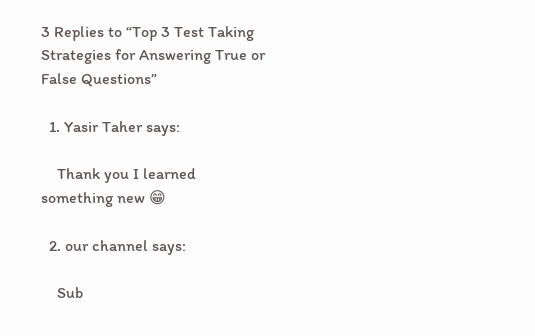3 Replies to “Top 3 Test Taking Strategies for Answering True or False Questions”

  1. Yasir Taher says:

    Thank you I learned something new 😁

  2. our channel says:

    Sub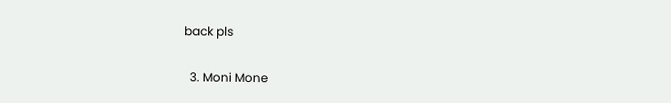back pls

  3. Moni Mone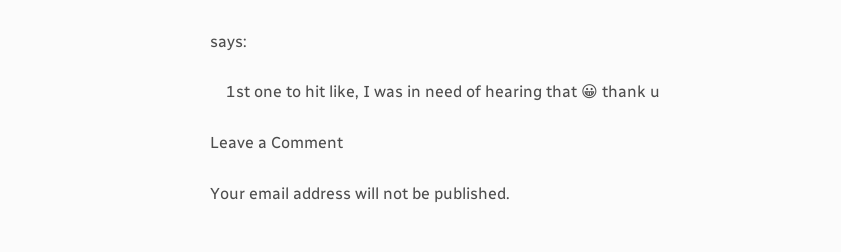says:

    1st one to hit like, I was in need of hearing that 😀 thank u

Leave a Comment

Your email address will not be published.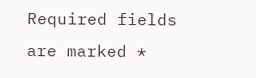Required fields are marked *